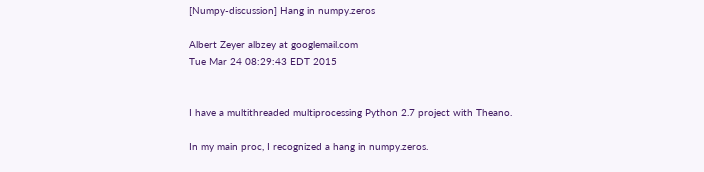[Numpy-discussion] Hang in numpy.zeros

Albert Zeyer albzey at googlemail.com
Tue Mar 24 08:29:43 EDT 2015


I have a multithreaded multiprocessing Python 2.7 project with Theano.

In my main proc, I recognized a hang in numpy.zeros.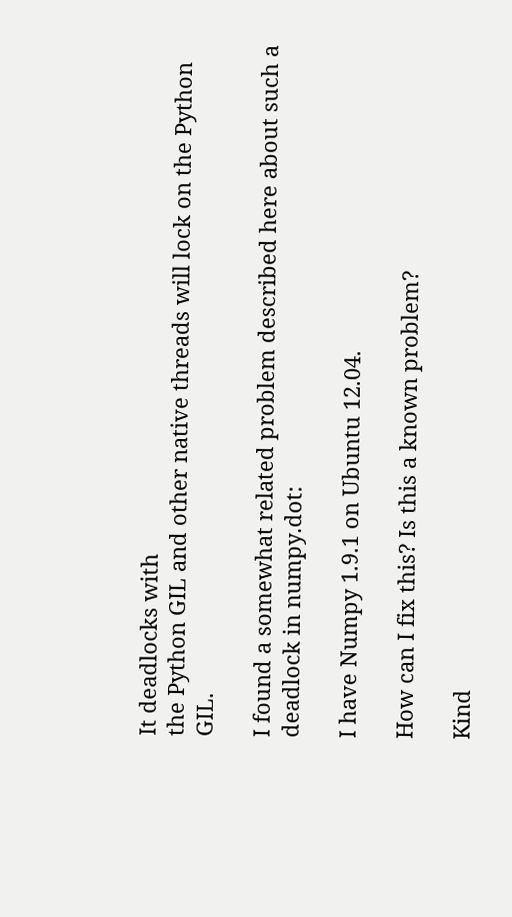It deadlocks with
the Python GIL and other native threads will lock on the Python GIL.

I found a somewhat related problem described here about such a
deadlock in numpy.dot:

I have Numpy 1.9.1 on Ubuntu 12.04.

How can I fix this? Is this a known problem?

Kind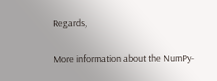Regards,

More information about the NumPy-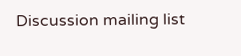Discussion mailing list